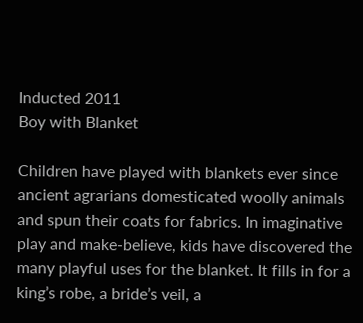Inducted 2011
Boy with Blanket

Children have played with blankets ever since ancient agrarians domesticated woolly animals and spun their coats for fabrics. In imaginative play and make-believe, kids have discovered the many playful uses for the blanket. It fills in for a king’s robe, a bride’s veil, a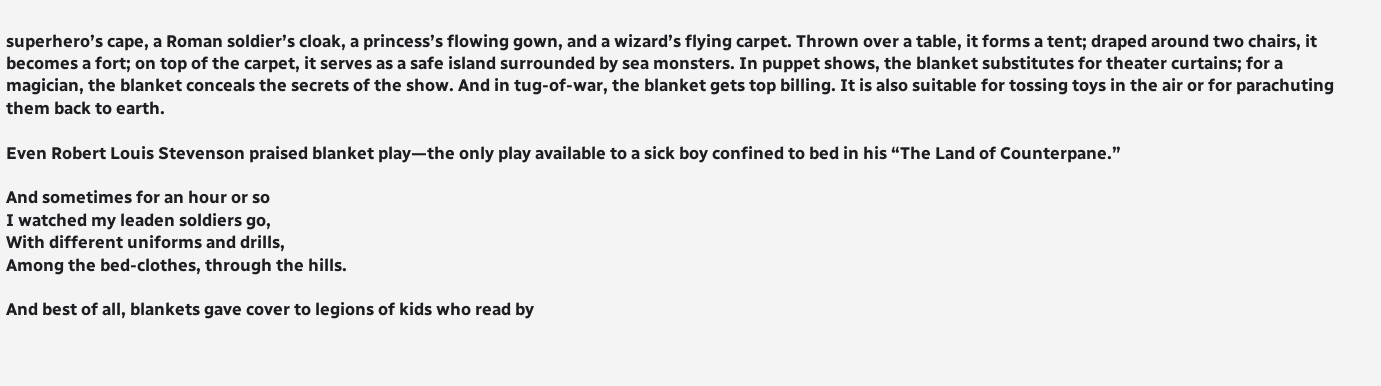superhero’s cape, a Roman soldier’s cloak, a princess’s flowing gown, and a wizard’s flying carpet. Thrown over a table, it forms a tent; draped around two chairs, it becomes a fort; on top of the carpet, it serves as a safe island surrounded by sea monsters. In puppet shows, the blanket substitutes for theater curtains; for a magician, the blanket conceals the secrets of the show. And in tug-of-war, the blanket gets top billing. It is also suitable for tossing toys in the air or for parachuting them back to earth.

Even Robert Louis Stevenson praised blanket play—the only play available to a sick boy confined to bed in his “The Land of Counterpane.”

And sometimes for an hour or so
I watched my leaden soldiers go,
With different uniforms and drills,
Among the bed-clothes, through the hills.

And best of all, blankets gave cover to legions of kids who read by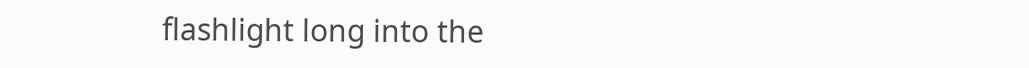flashlight long into the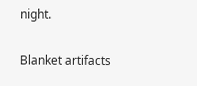night.

Blanket artifacts